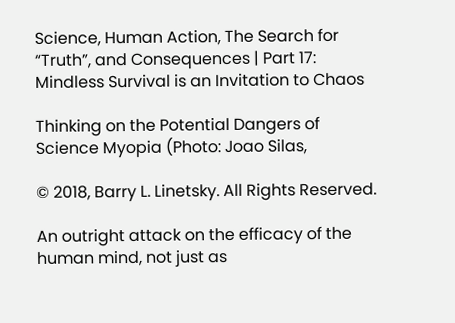Science, Human Action, The Search for “Truth”, and Consequences | Part 17: Mindless Survival is an Invitation to Chaos

Thinking on the Potential Dangers of Science Myopia (Photo: Joao Silas,

© 2018, Barry L. Linetsky. All Rights Reserved.

An outright attack on the efficacy of the human mind, not just as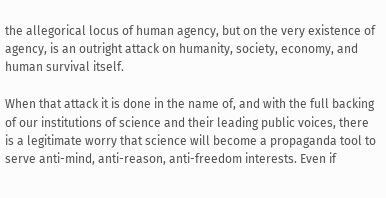the allegorical locus of human agency, but on the very existence of agency, is an outright attack on humanity, society, economy, and human survival itself.

When that attack it is done in the name of, and with the full backing of our institutions of science and their leading public voices, there is a legitimate worry that science will become a propaganda tool to serve anti-mind, anti-reason, anti-freedom interests. Even if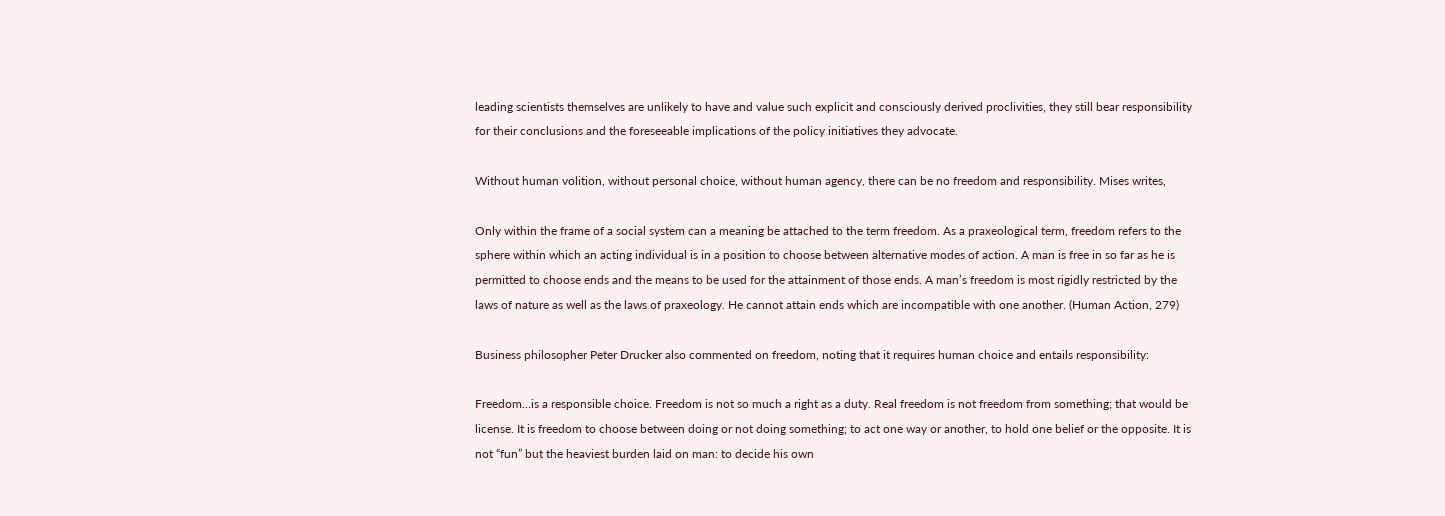leading scientists themselves are unlikely to have and value such explicit and consciously derived proclivities, they still bear responsibility for their conclusions and the foreseeable implications of the policy initiatives they advocate.

Without human volition, without personal choice, without human agency, there can be no freedom and responsibility. Mises writes,

Only within the frame of a social system can a meaning be attached to the term freedom. As a praxeological term, freedom refers to the sphere within which an acting individual is in a position to choose between alternative modes of action. A man is free in so far as he is permitted to choose ends and the means to be used for the attainment of those ends. A man’s freedom is most rigidly restricted by the laws of nature as well as the laws of praxeology. He cannot attain ends which are incompatible with one another. (Human Action, 279)

Business philosopher Peter Drucker also commented on freedom, noting that it requires human choice and entails responsibility:

Freedom…is a responsible choice. Freedom is not so much a right as a duty. Real freedom is not freedom from something; that would be license. It is freedom to choose between doing or not doing something; to act one way or another, to hold one belief or the opposite. It is not “fun” but the heaviest burden laid on man: to decide his own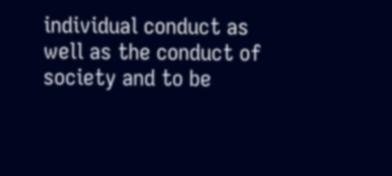individual conduct as well as the conduct of society and to be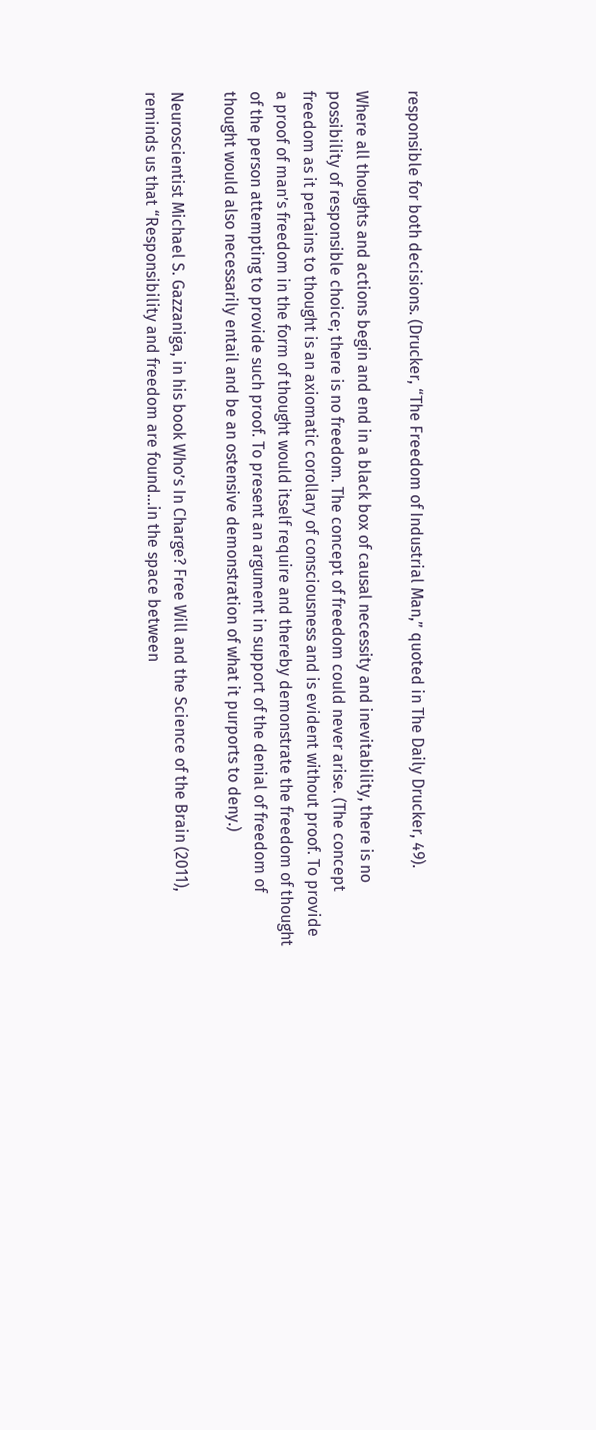responsible for both decisions. (Drucker, “The Freedom of Industrial Man,” quoted in The Daily Drucker, 49).

Where all thoughts and actions begin and end in a black box of causal necessity and inevitability, there is no possibility of responsible choice; there is no freedom. The concept of freedom could never arise. (The concept freedom as it pertains to thought is an axiomatic corollary of consciousness and is evident without proof. To provide a proof of man’s freedom in the form of thought would itself require and thereby demonstrate the freedom of thought of the person attempting to provide such proof. To present an argument in support of the denial of freedom of thought would also necessarily entail and be an ostensive demonstration of what it purports to deny.)

Neuroscientist Michael S. Gazzaniga, in his book Who’s In Charge? Free Will and the Science of the Brain (2011), reminds us that “Responsibility and freedom are found…in the space between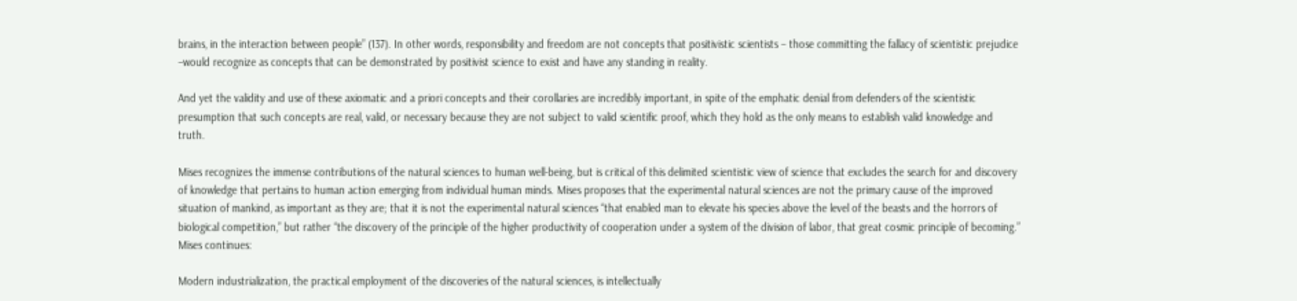brains, in the interaction between people” (137). In other words, responsibility and freedom are not concepts that positivistic scientists – those committing the fallacy of scientistic prejudice –would recognize as concepts that can be demonstrated by positivist science to exist and have any standing in reality.

And yet the validity and use of these axiomatic and a priori concepts and their corollaries are incredibly important, in spite of the emphatic denial from defenders of the scientistic presumption that such concepts are real, valid, or necessary because they are not subject to valid scientific proof, which they hold as the only means to establish valid knowledge and truth.

Mises recognizes the immense contributions of the natural sciences to human well-being, but is critical of this delimited scientistic view of science that excludes the search for and discovery of knowledge that pertains to human action emerging from individual human minds. Mises proposes that the experimental natural sciences are not the primary cause of the improved situation of mankind, as important as they are; that it is not the experimental natural sciences “that enabled man to elevate his species above the level of the beasts and the horrors of biological competition,” but rather “the discovery of the principle of the higher productivity of cooperation under a system of the division of labor, that great cosmic principle of becoming.” Mises continues:

Modern industrialization, the practical employment of the discoveries of the natural sciences, is intellectually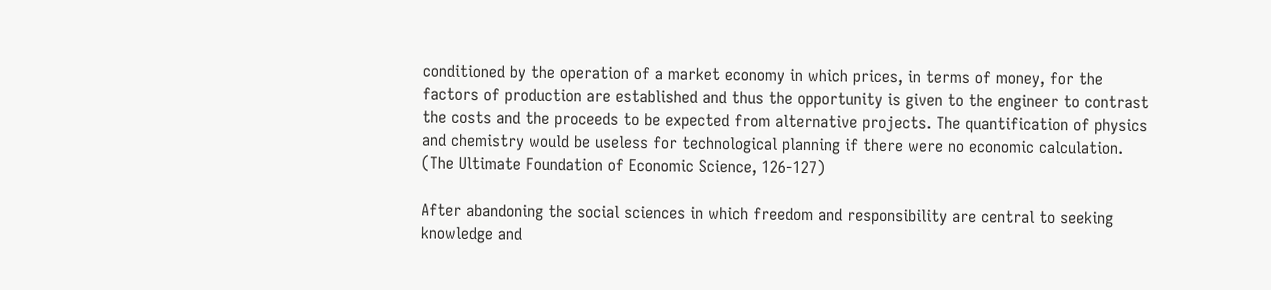conditioned by the operation of a market economy in which prices, in terms of money, for the factors of production are established and thus the opportunity is given to the engineer to contrast the costs and the proceeds to be expected from alternative projects. The quantification of physics and chemistry would be useless for technological planning if there were no economic calculation.  (The Ultimate Foundation of Economic Science, 126-127)

After abandoning the social sciences in which freedom and responsibility are central to seeking knowledge and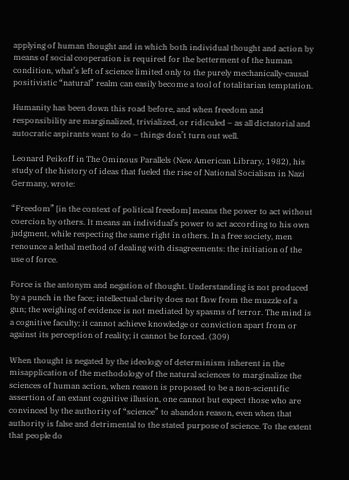applying of human thought and in which both individual thought and action by means of social cooperation is required for the betterment of the human condition, what’s left of science limited only to the purely mechanically-causal positivistic “natural” realm can easily become a tool of totalitarian temptation.

Humanity has been down this road before, and when freedom and responsibility are marginalized, trivialized, or ridiculed – as all dictatorial and autocratic aspirants want to do – things don’t turn out well.

Leonard Peikoff in The Ominous Parallels (New American Library, 1982), his study of the history of ideas that fueled the rise of National Socialism in Nazi Germany, wrote:

“Freedom” [in the context of political freedom] means the power to act without coercion by others. It means an individual’s power to act according to his own judgment, while respecting the same right in others. In a free society, men renounce a lethal method of dealing with disagreements: the initiation of the use of force.

Force is the antonym and negation of thought. Understanding is not produced by a punch in the face; intellectual clarity does not flow from the muzzle of a gun; the weighing of evidence is not mediated by spasms of terror. The mind is a cognitive faculty; it cannot achieve knowledge or conviction apart from or against its perception of reality; it cannot be forced. (309)

When thought is negated by the ideology of determinism inherent in the misapplication of the methodology of the natural sciences to marginalize the sciences of human action, when reason is proposed to be a non-scientific assertion of an extant cognitive illusion, one cannot but expect those who are convinced by the authority of “science” to abandon reason, even when that authority is false and detrimental to the stated purpose of science. To the extent that people do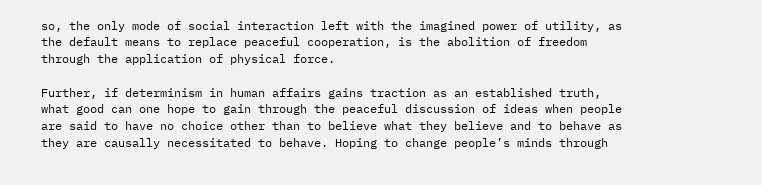so, the only mode of social interaction left with the imagined power of utility, as the default means to replace peaceful cooperation, is the abolition of freedom through the application of physical force.

Further, if determinism in human affairs gains traction as an established truth, what good can one hope to gain through the peaceful discussion of ideas when people are said to have no choice other than to believe what they believe and to behave as they are causally necessitated to behave. Hoping to change people’s minds through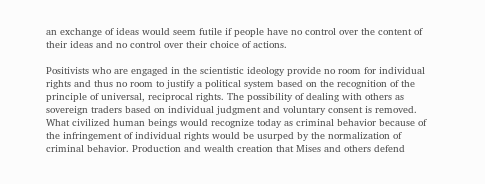an exchange of ideas would seem futile if people have no control over the content of their ideas and no control over their choice of actions.

Positivists who are engaged in the scientistic ideology provide no room for individual rights and thus no room to justify a political system based on the recognition of the principle of universal, reciprocal rights. The possibility of dealing with others as sovereign traders based on individual judgment and voluntary consent is removed. What civilized human beings would recognize today as criminal behavior because of the infringement of individual rights would be usurped by the normalization of criminal behavior. Production and wealth creation that Mises and others defend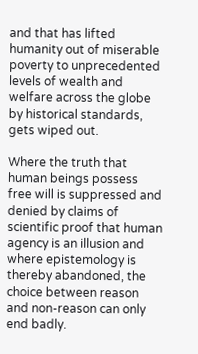and that has lifted humanity out of miserable poverty to unprecedented levels of wealth and welfare across the globe by historical standards, gets wiped out.

Where the truth that human beings possess free will is suppressed and denied by claims of scientific proof that human agency is an illusion and where epistemology is thereby abandoned, the choice between reason and non-reason can only end badly.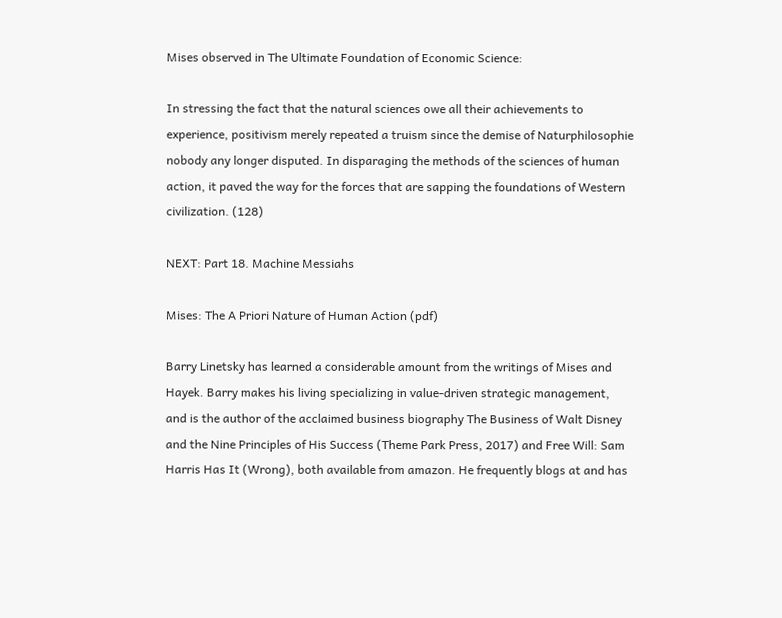Mises observed in The Ultimate Foundation of Economic Science:

In stressing the fact that the natural sciences owe all their achievements to experience, positivism merely repeated a truism since the demise of Naturphilosophie nobody any longer disputed. In disparaging the methods of the sciences of human action, it paved the way for the forces that are sapping the foundations of Western civilization. (128)

NEXT: Part 18. Machine Messiahs

Mises: The A Priori Nature of Human Action (pdf)

Barry Linetsky has learned a considerable amount from the writings of Mises and Hayek. Barry makes his living specializing in value-driven strategic management, and is the author of the acclaimed business biography The Business of Walt Disney and the Nine Principles of His Success (Theme Park Press, 2017) and Free Will: Sam Harris Has It (Wrong), both available from amazon. He frequently blogs at and has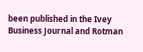been published in the Ivey Business Journal and Rotman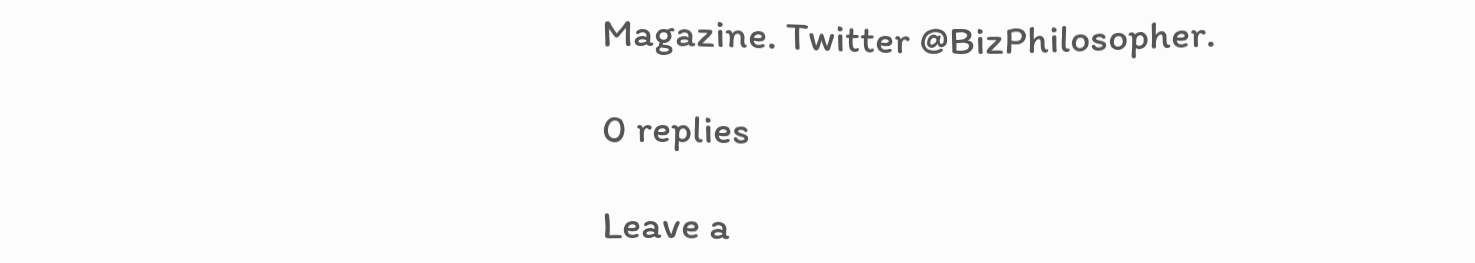Magazine. Twitter @BizPhilosopher.

0 replies

Leave a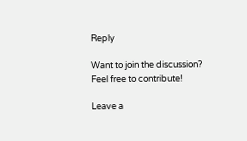Reply

Want to join the discussion?
Feel free to contribute!

Leave a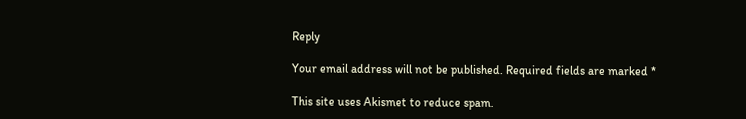Reply

Your email address will not be published. Required fields are marked *

This site uses Akismet to reduce spam.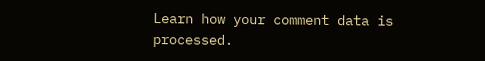Learn how your comment data is processed.